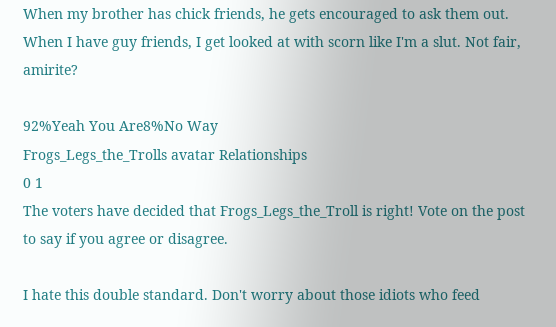When my brother has chick friends, he gets encouraged to ask them out. When I have guy friends, I get looked at with scorn like I'm a slut. Not fair, amirite?

92%Yeah You Are8%No Way
Frogs_Legs_the_Trolls avatar Relationships
0 1
The voters have decided that Frogs_Legs_the_Troll is right! Vote on the post to say if you agree or disagree.

I hate this double standard. Don't worry about those idiots who feed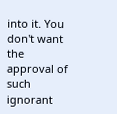into it. You don't want the approval of such ignorant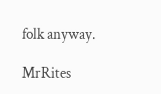folk anyway.

MrRites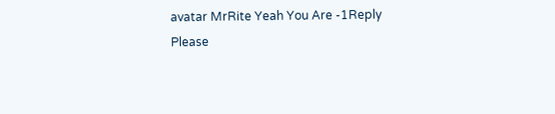avatar MrRite Yeah You Are -1Reply
Please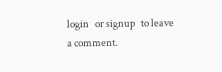login   or signup   to leave a comment.